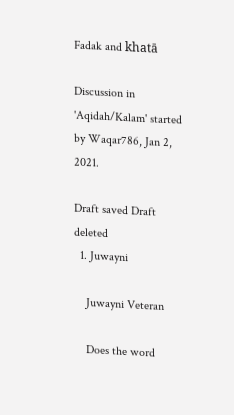Fadak and khatā

Discussion in 'Aqidah/Kalam' started by Waqar786, Jan 2, 2021.

Draft saved Draft deleted
  1. Juwayni

    Juwayni Veteran

    Does the word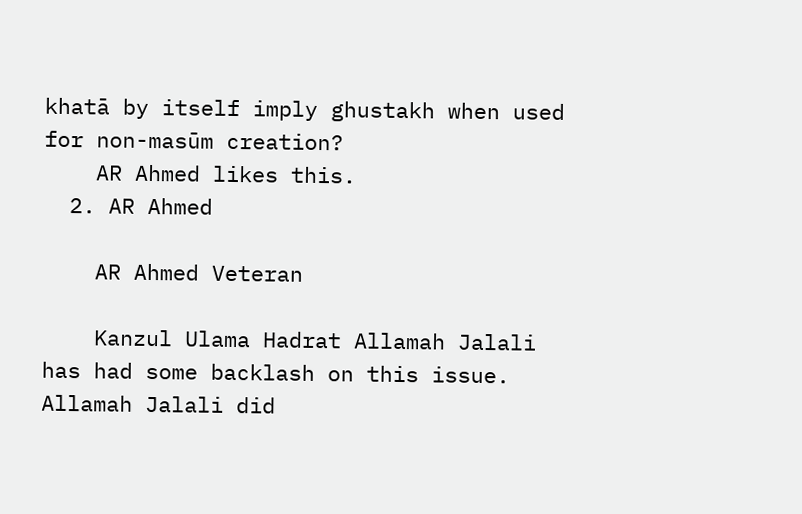khatā by itself imply ghustakh when used for non-masūm creation?
    AR Ahmed likes this.
  2. AR Ahmed

    AR Ahmed Veteran

    Kanzul Ulama Hadrat Allamah Jalali has had some backlash on this issue. Allamah Jalali did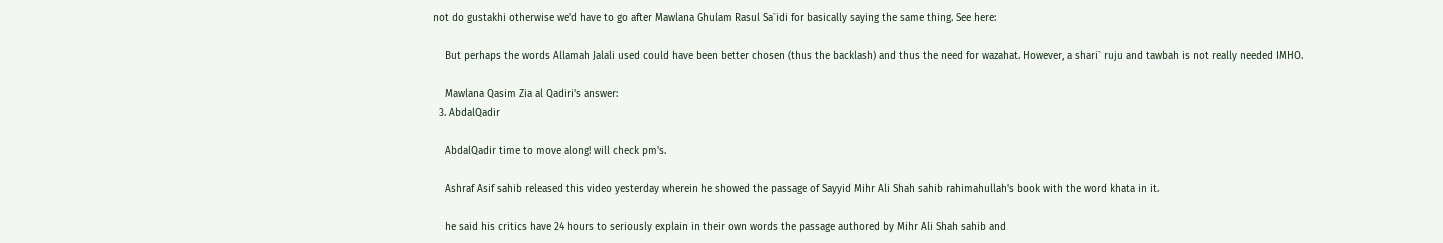not do gustakhi otherwise we'd have to go after Mawlana Ghulam Rasul Sa`idi for basically saying the same thing. See here:

    But perhaps the words Allamah Jalali used could have been better chosen (thus the backlash) and thus the need for wazahat. However, a shari` ruju and tawbah is not really needed IMHO.

    Mawlana Qasim Zia al Qadiri's answer:
  3. AbdalQadir

    AbdalQadir time to move along! will check pm's.

    Ashraf Asif sahib released this video yesterday wherein he showed the passage of Sayyid Mihr Ali Shah sahib rahimahullah's book with the word khata in it.

    he said his critics have 24 hours to seriously explain in their own words the passage authored by Mihr Ali Shah sahib and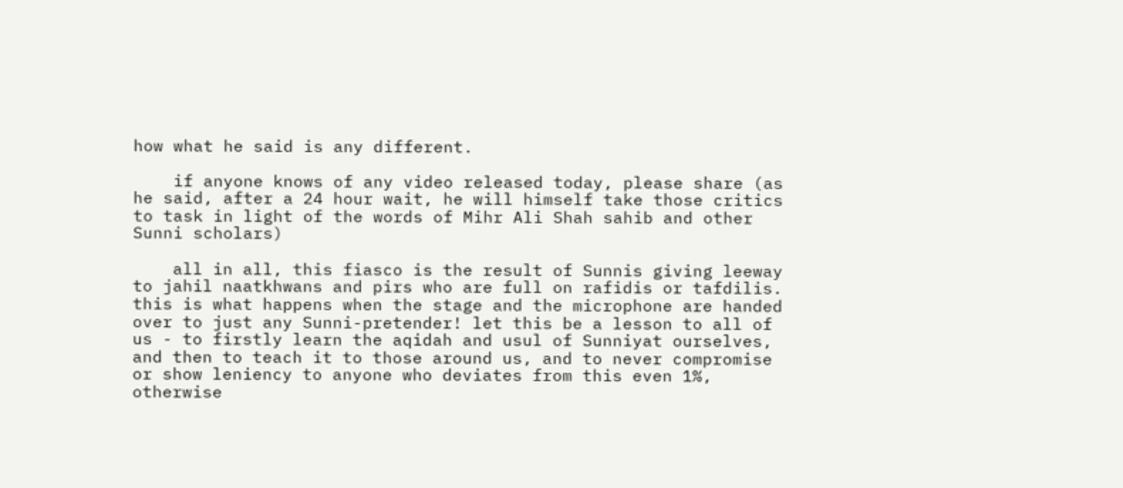how what he said is any different.

    if anyone knows of any video released today, please share (as he said, after a 24 hour wait, he will himself take those critics to task in light of the words of Mihr Ali Shah sahib and other Sunni scholars)

    all in all, this fiasco is the result of Sunnis giving leeway to jahil naatkhwans and pirs who are full on rafidis or tafdilis. this is what happens when the stage and the microphone are handed over to just any Sunni-pretender! let this be a lesson to all of us - to firstly learn the aqidah and usul of Sunniyat ourselves, and then to teach it to those around us, and to never compromise or show leniency to anyone who deviates from this even 1%, otherwise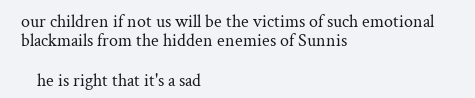our children if not us will be the victims of such emotional blackmails from the hidden enemies of Sunnis

    he is right that it's a sad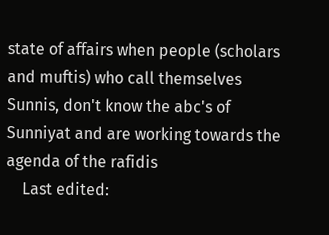state of affairs when people (scholars and muftis) who call themselves Sunnis, don't know the abc's of Sunniyat and are working towards the agenda of the rafidis
    Last edited: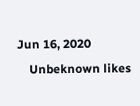Jun 16, 2020
    Unbeknown likes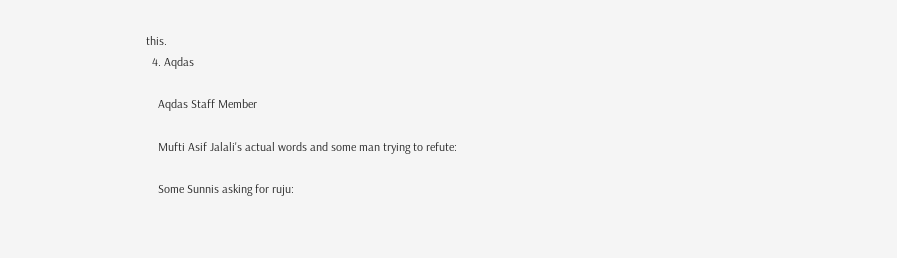this.
  4. Aqdas

    Aqdas Staff Member

    Mufti Asif Jalali's actual words and some man trying to refute:

    Some Sunnis asking for ruju: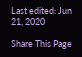Last edited: Jun 21, 2020

Share This Page